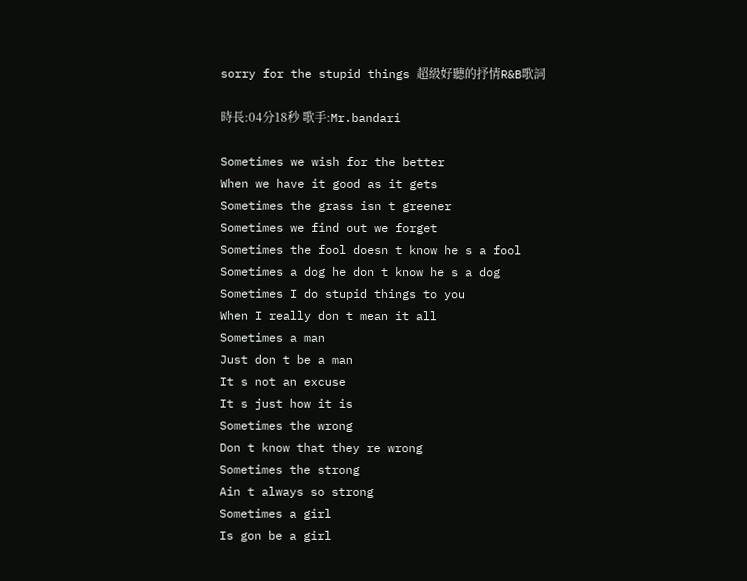sorry for the stupid things 超級好聽的抒情R&B歌詞

時長:04分18秒 歌手:Mr.bandari

Sometimes we wish for the better
When we have it good as it gets
Sometimes the grass isn t greener
Sometimes we find out we forget
Sometimes the fool doesn t know he s a fool
Sometimes a dog he don t know he s a dog
Sometimes I do stupid things to you
When I really don t mean it all
Sometimes a man
Just don t be a man
It s not an excuse
It s just how it is
Sometimes the wrong
Don t know that they re wrong
Sometimes the strong
Ain t always so strong
Sometimes a girl
Is gon be a girl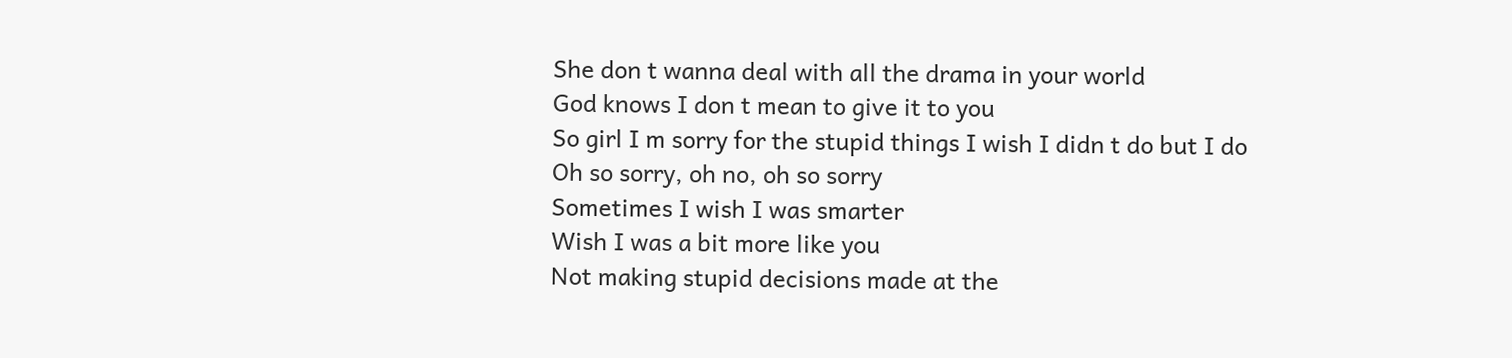She don t wanna deal with all the drama in your world
God knows I don t mean to give it to you
So girl I m sorry for the stupid things I wish I didn t do but I do
Oh so sorry, oh no, oh so sorry
Sometimes I wish I was smarter
Wish I was a bit more like you
Not making stupid decisions made at the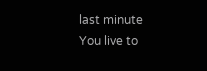last minute
You live to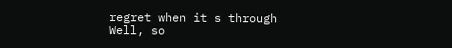regret when it s through
Well, so